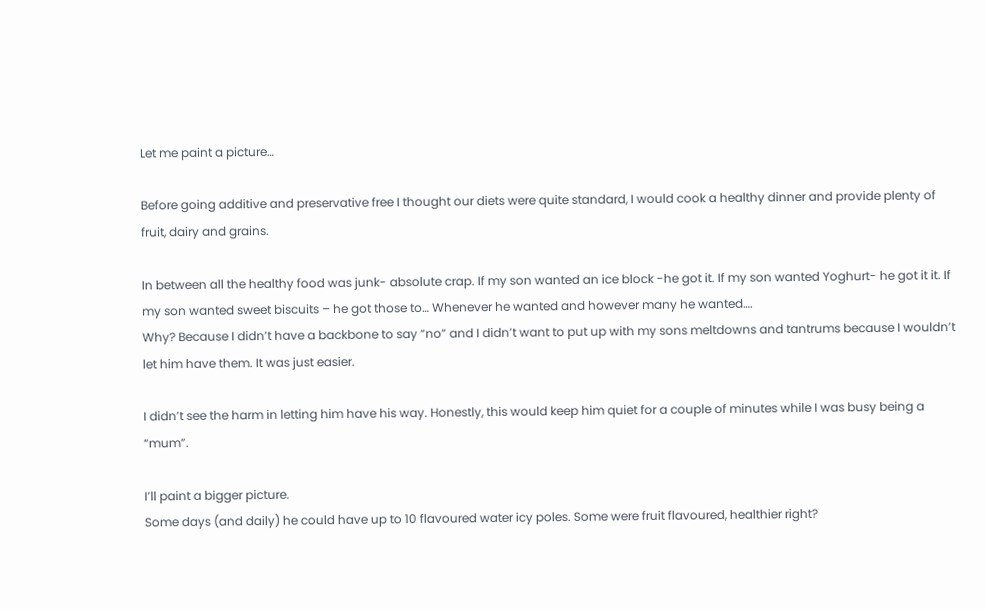Let me paint a picture…

Before going additive and preservative free I thought our diets were quite standard, I would cook a healthy dinner and provide plenty of fruit, dairy and grains.

In between all the healthy food was junk- absolute crap. If my son wanted an ice block -he got it. If my son wanted Yoghurt- he got it it. If my son wanted sweet biscuits – he got those to… Whenever he wanted and however many he wanted….
Why? Because I didn’t have a backbone to say “no” and I didn’t want to put up with my sons meltdowns and tantrums because I wouldn’t let him have them. It was just easier.

I didn’t see the harm in letting him have his way. Honestly, this would keep him quiet for a couple of minutes while I was busy being a “mum”.

I’ll paint a bigger picture.
Some days (and daily) he could have up to 10 flavoured water icy poles. Some were fruit flavoured, healthier right?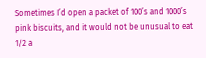Sometimes I’d open a packet of 100’s and 1000’s pink biscuits, and it would not be unusual to eat 1/2 a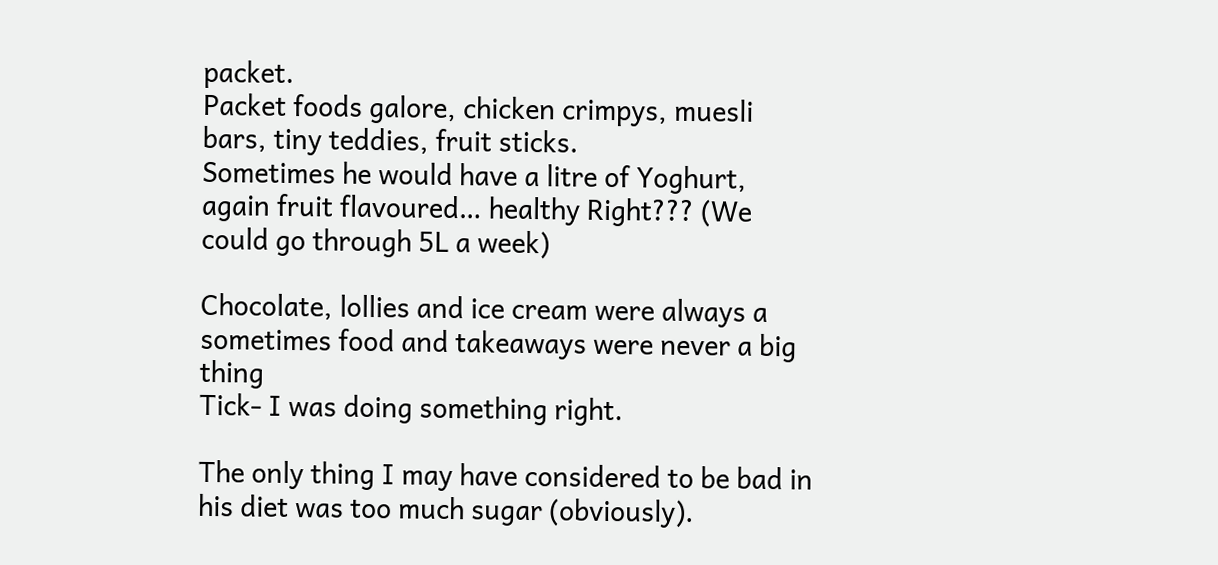packet.
Packet foods galore, chicken crimpys, muesli bars, tiny teddies, fruit sticks.
Sometimes he would have a litre of Yoghurt, again fruit flavoured… healthy Right??? (We could go through 5L a week)

Chocolate, lollies and ice cream were always a sometimes food and takeaways were never a big thing
Tick- I was doing something right.

The only thing I may have considered to be bad in his diet was too much sugar (obviously).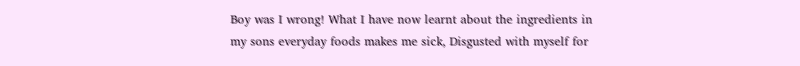Boy was I wrong! What I have now learnt about the ingredients in my sons everyday foods makes me sick, Disgusted with myself for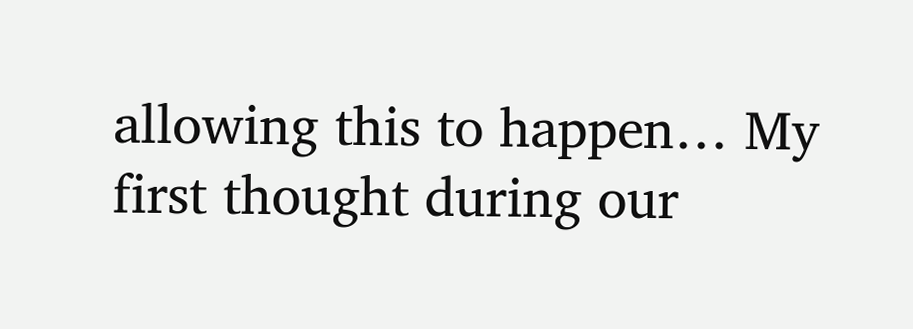allowing this to happen… My first thought during our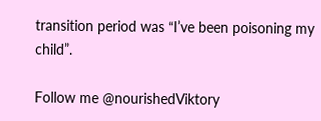transition period was “I’ve been poisoning my child”.

Follow me @nourishedViktory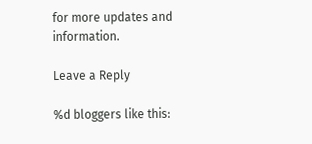for more updates and information.

Leave a Reply

%d bloggers like this: